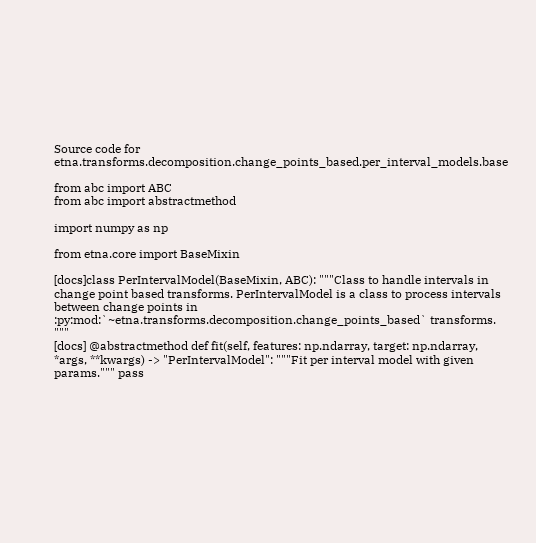Source code for etna.transforms.decomposition.change_points_based.per_interval_models.base

from abc import ABC
from abc import abstractmethod

import numpy as np

from etna.core import BaseMixin

[docs]class PerIntervalModel(BaseMixin, ABC): """Class to handle intervals in change point based transforms. PerIntervalModel is a class to process intervals between change points in :py:mod:`~etna.transforms.decomposition.change_points_based` transforms. """
[docs] @abstractmethod def fit(self, features: np.ndarray, target: np.ndarray, *args, **kwargs) -> "PerIntervalModel": """Fit per interval model with given params.""" pass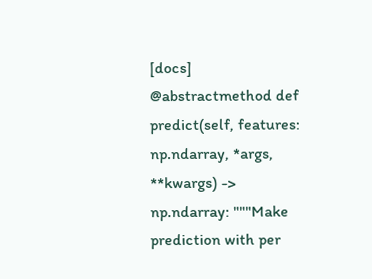[docs] @abstractmethod def predict(self, features: np.ndarray, *args, **kwargs) -> np.ndarray: """Make prediction with per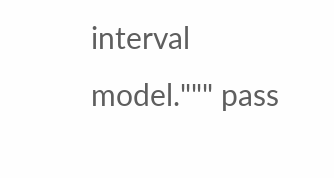interval model.""" pass